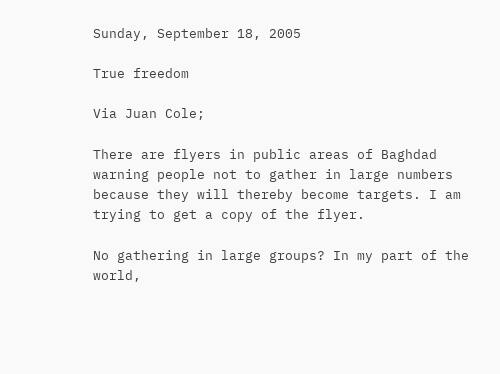Sunday, September 18, 2005

True freedom

Via Juan Cole;

There are flyers in public areas of Baghdad warning people not to gather in large numbers because they will thereby become targets. I am trying to get a copy of the flyer.

No gathering in large groups? In my part of the world,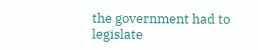the government had to legislate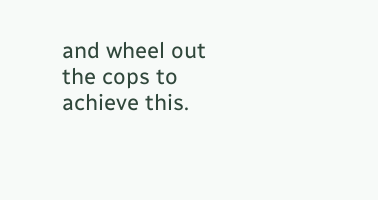and wheel out the cops to achieve this.